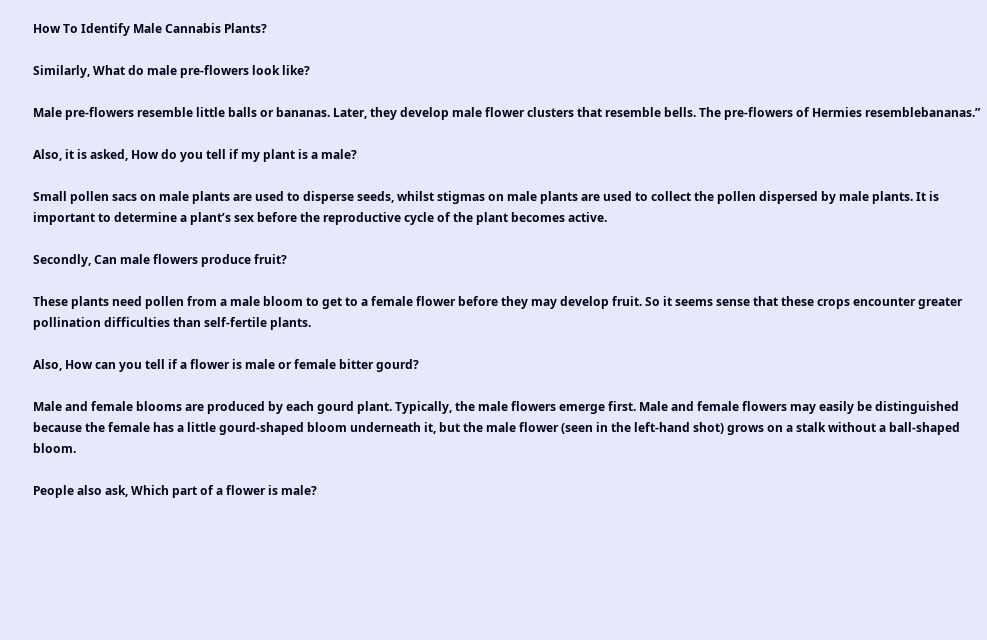How To Identify Male Cannabis Plants?

Similarly, What do male pre-flowers look like?

Male pre-flowers resemble little balls or bananas. Later, they develop male flower clusters that resemble bells. The pre-flowers of Hermies resemblebananas.”

Also, it is asked, How do you tell if my plant is a male?

Small pollen sacs on male plants are used to disperse seeds, whilst stigmas on male plants are used to collect the pollen dispersed by male plants. It is important to determine a plant’s sex before the reproductive cycle of the plant becomes active.

Secondly, Can male flowers produce fruit?

These plants need pollen from a male bloom to get to a female flower before they may develop fruit. So it seems sense that these crops encounter greater pollination difficulties than self-fertile plants.

Also, How can you tell if a flower is male or female bitter gourd?

Male and female blooms are produced by each gourd plant. Typically, the male flowers emerge first. Male and female flowers may easily be distinguished because the female has a little gourd-shaped bloom underneath it, but the male flower (seen in the left-hand shot) grows on a stalk without a ball-shaped bloom.

People also ask, Which part of a flower is male?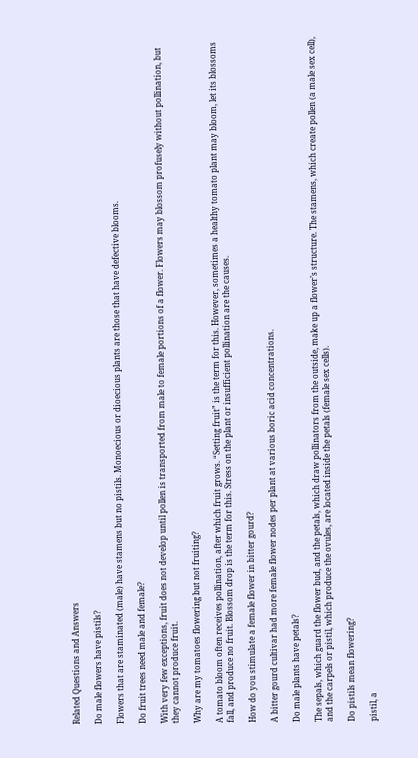Related Questions and Answers

Do male flowers have pistils?

Flowers that are staminated (male) have stamens but no pistils. Monoecious or dioecious plants are those that have defective blooms.

Do fruit trees need male and female?

With very few exceptions, fruit does not develop until pollen is transported from male to female portions of a flower. Flowers may blossom profusely without pollination, but they cannot produce fruit.

Why are my tomatoes flowering but not fruiting?

A tomato bloom often receives pollination, after which fruit grows. “Setting fruit” is the term for this. However, sometimes a healthy tomato plant may bloom, let its blossoms fall, and produce no fruit. Blossom drop is the term for this. Stress on the plant or insufficient pollination are the causes.

How do you stimulate a female flower in bitter gourd?

A bitter gourd cultivar had more female flower nodes per plant at various boric acid concentrations.

Do male plants have petals?

The sepals, which guard the flower bud, and the petals, which draw pollinators from the outside, make up a flower’s structure. The stamens, which create pollen (a male sex cell), and the carpels or pistil, which produce the ovules, are located inside the petals (female sex cells).

Do pistils mean flowering?

pistil, a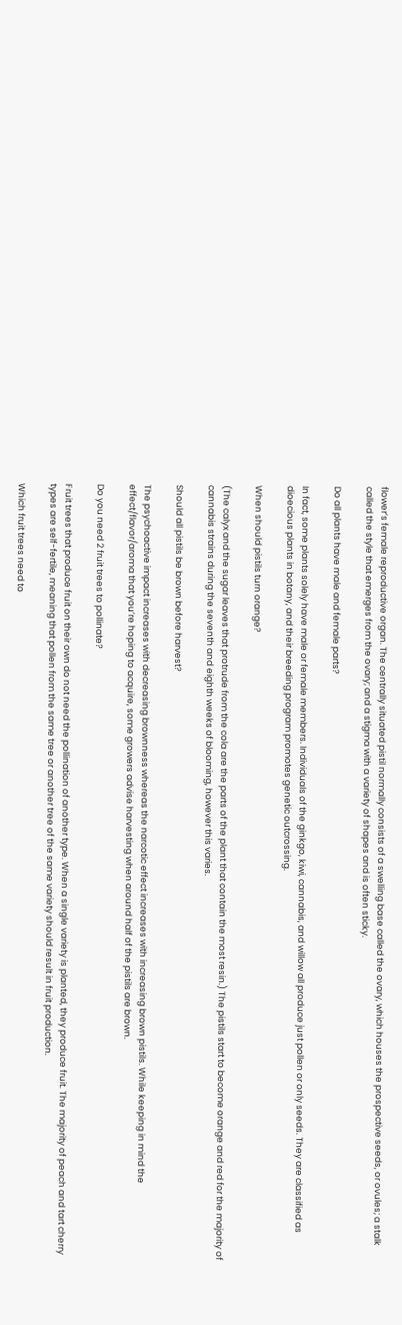flower’s female reproductive organ. The centrally situated pistil normally consists of a swelling base called the ovary, which houses the prospective seeds, or ovules; a stalk called the style that emerges from the ovary; and a stigma with a variety of shapes and is often sticky.

Do all plants have male and female parts?

In fact, some plants solely have male or female members. Individuals of the ginkgo, kiwi, cannabis, and willow all produce just pollen or only seeds. They are classified as dioecious plants in botany, and their breeding program promotes genetic outcrossing.

When should pistils turn orange?

(The calyx and the sugar leaves that protrude from the cola are the parts of the plant that contain the most resin.) The pistils start to become orange and red for the majority of cannabis strains during the seventh and eighth weeks of blooming, however this varies.

Should all pistils be brown before harvest?

The psychoactive impact increases with decreasing brownness whereas the narcotic effect increases with increasing brown pistils. While keeping in mind the effect/flavor/aroma that you’re hoping to acquire, some growers advise harvesting when around half of the pistils are brown.

Do you need 2 fruit trees to pollinate?

Fruit trees that produce fruit on their own do not need the pollination of another type. When a single variety is planted, they produce fruit. The majority of peach and tart cherry types are self-fertile, meaning that pollen from the same tree or another tree of the same variety should result in fruit production.

Which fruit trees need to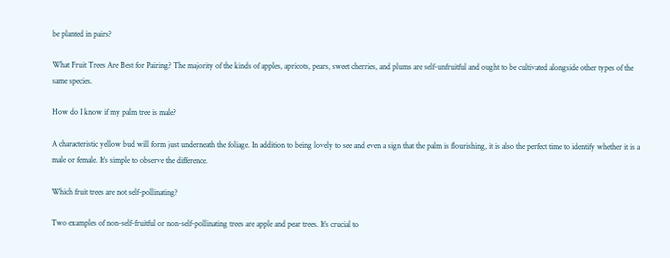be planted in pairs?

What Fruit Trees Are Best for Pairing? The majority of the kinds of apples, apricots, pears, sweet cherries, and plums are self-unfruitful and ought to be cultivated alongside other types of the same species.

How do I know if my palm tree is male?

A characteristic yellow bud will form just underneath the foliage. In addition to being lovely to see and even a sign that the palm is flourishing, it is also the perfect time to identify whether it is a male or female. It’s simple to observe the difference.

Which fruit trees are not self-pollinating?

Two examples of non-self-fruitful or non-self-pollinating trees are apple and pear trees. It’s crucial to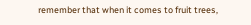remember that when it comes to fruit trees,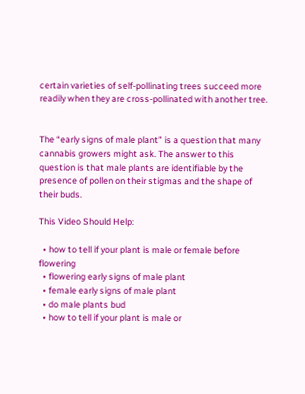certain varieties of self-pollinating trees succeed more readily when they are cross-pollinated with another tree.


The “early signs of male plant” is a question that many cannabis growers might ask. The answer to this question is that male plants are identifiable by the presence of pollen on their stigmas and the shape of their buds.

This Video Should Help:

  • how to tell if your plant is male or female before flowering
  • flowering early signs of male plant
  • female early signs of male plant
  • do male plants bud
  • how to tell if your plant is male or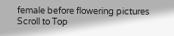female before flowering pictures
Scroll to Top